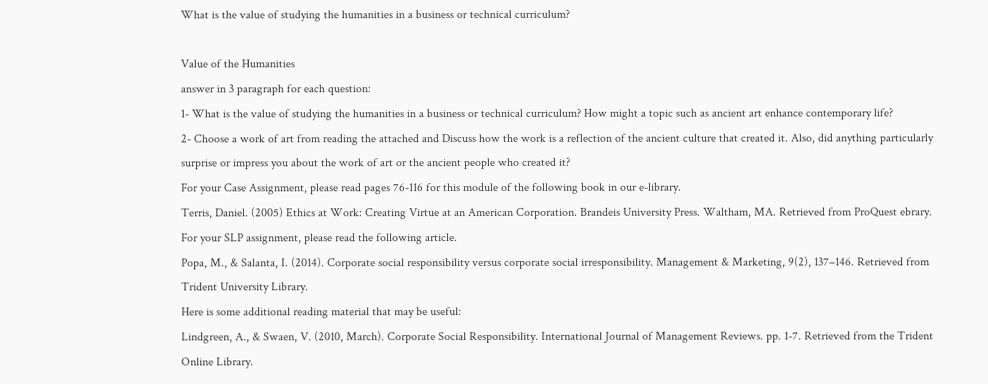What is the value of studying the humanities in a business or technical curriculum?

Value of the Humanities
answer in 3 paragraph for each question:
1- What is the value of studying the humanities in a business or technical curriculum? How might a topic such as ancient art enhance contemporary life?
2- Choose a work of art from reading the attached and Discuss how the work is a reflection of the ancient culture that created it. Also, did anything particularly surprise or impress you about the work of art or the ancient people who created it?
For your Case Assignment, please read pages 76-116 for this module of the following book in our e-library.
Terris, Daniel. (2005) Ethics at Work: Creating Virtue at an American Corporation. Brandeis University Press. Waltham, MA. Retrieved from ProQuest ebrary.
For your SLP assignment, please read the following article.
Popa, M., & Salanta, I. (2014). Corporate social responsibility versus corporate social irresponsibility. Management & Marketing, 9(2), 137–146. Retrieved from Trident University Library.
Here is some additional reading material that may be useful:
Lindgreen, A., & Swaen, V. (2010, March). Corporate Social Responsibility. International Journal of Management Reviews. pp. 1-7. Retrieved from the Trident Online Library.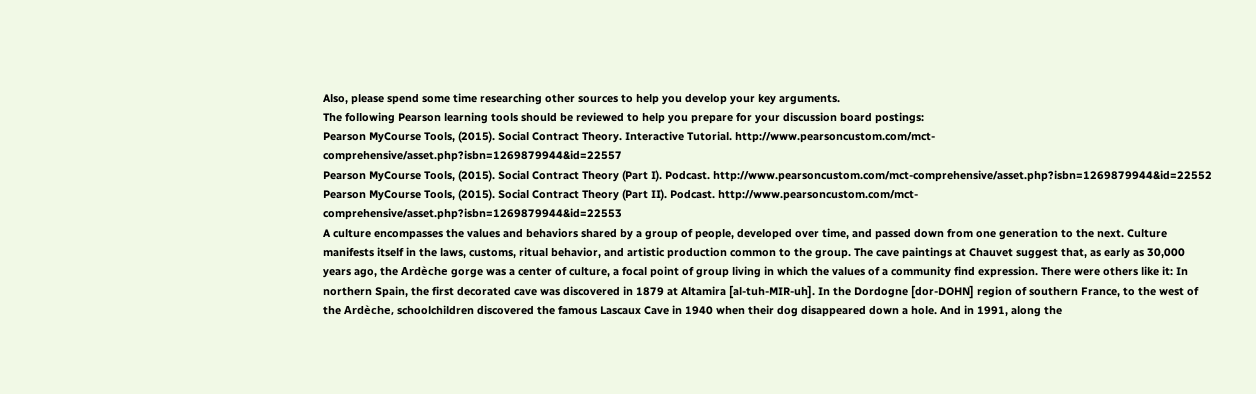Also, please spend some time researching other sources to help you develop your key arguments.
The following Pearson learning tools should be reviewed to help you prepare for your discussion board postings:
Pearson MyCourse Tools, (2015). Social Contract Theory. Interactive Tutorial. http://www.pearsoncustom.com/mct-comprehensive/asset.php?isbn=1269879944&id=22557
Pearson MyCourse Tools, (2015). Social Contract Theory (Part I). Podcast. http://www.pearsoncustom.com/mct-comprehensive/asset.php?isbn=1269879944&id=22552
Pearson MyCourse Tools, (2015). Social Contract Theory (Part II). Podcast. http://www.pearsoncustom.com/mct-comprehensive/asset.php?isbn=1269879944&id=22553
A culture encompasses the values and behaviors shared by a group of people, developed over time, and passed down from one generation to the next. Culture manifests itself in the laws, customs, ritual behavior, and artistic production common to the group. The cave paintings at Chauvet suggest that, as early as 30,000 years ago, the Ardèche gorge was a center of culture, a focal point of group living in which the values of a community find expression. There were others like it: In northern Spain, the first decorated cave was discovered in 1879 at Altamira [al-tuh-MIR-uh]. In the Dordogne [dor-DOHN] region of southern France, to the west of the Ardèche, schoolchildren discovered the famous Lascaux Cave in 1940 when their dog disappeared down a hole. And in 1991, along the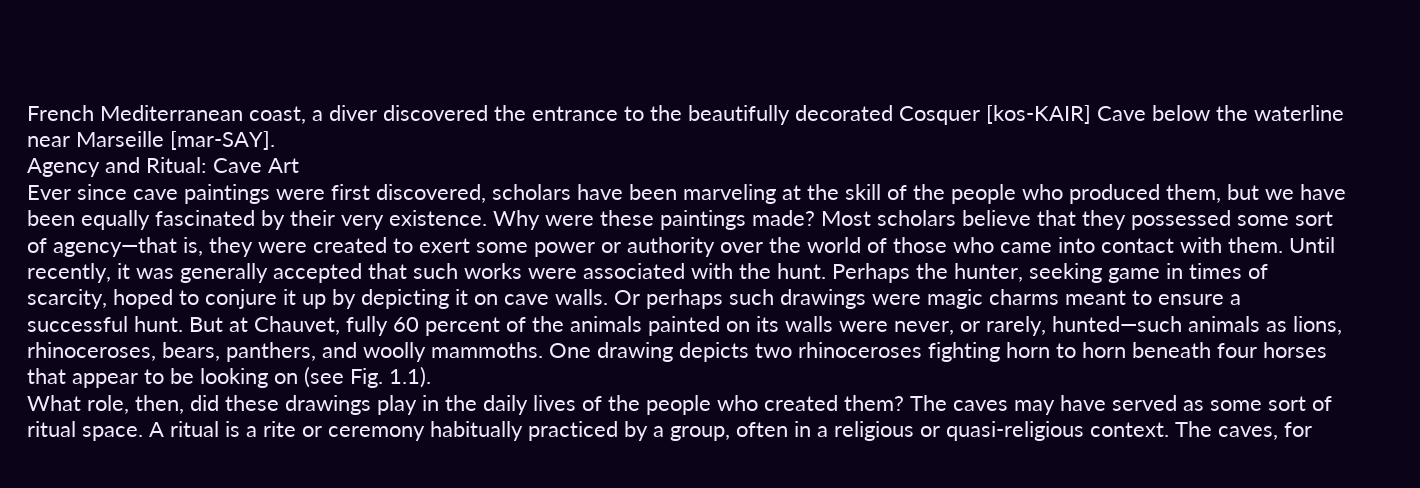French Mediterranean coast, a diver discovered the entrance to the beautifully decorated Cosquer [kos-KAIR] Cave below the waterline near Marseille [mar-SAY].
Agency and Ritual: Cave Art
Ever since cave paintings were first discovered, scholars have been marveling at the skill of the people who produced them, but we have been equally fascinated by their very existence. Why were these paintings made? Most scholars believe that they possessed some sort of agency—that is, they were created to exert some power or authority over the world of those who came into contact with them. Until recently, it was generally accepted that such works were associated with the hunt. Perhaps the hunter, seeking game in times of scarcity, hoped to conjure it up by depicting it on cave walls. Or perhaps such drawings were magic charms meant to ensure a successful hunt. But at Chauvet, fully 60 percent of the animals painted on its walls were never, or rarely, hunted—such animals as lions, rhinoceroses, bears, panthers, and woolly mammoths. One drawing depicts two rhinoceroses fighting horn to horn beneath four horses that appear to be looking on (see Fig. 1.1).
What role, then, did these drawings play in the daily lives of the people who created them? The caves may have served as some sort of ritual space. A ritual is a rite or ceremony habitually practiced by a group, often in a religious or quasi-religious context. The caves, for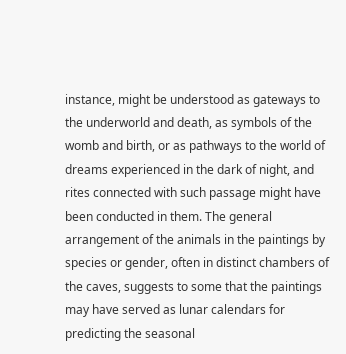instance, might be understood as gateways to the underworld and death, as symbols of the womb and birth, or as pathways to the world of dreams experienced in the dark of night, and rites connected with such passage might have been conducted in them. The general arrangement of the animals in the paintings by species or gender, often in distinct chambers of the caves, suggests to some that the paintings may have served as lunar calendars for predicting the seasonal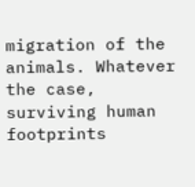migration of the animals. Whatever the case, surviving human footprints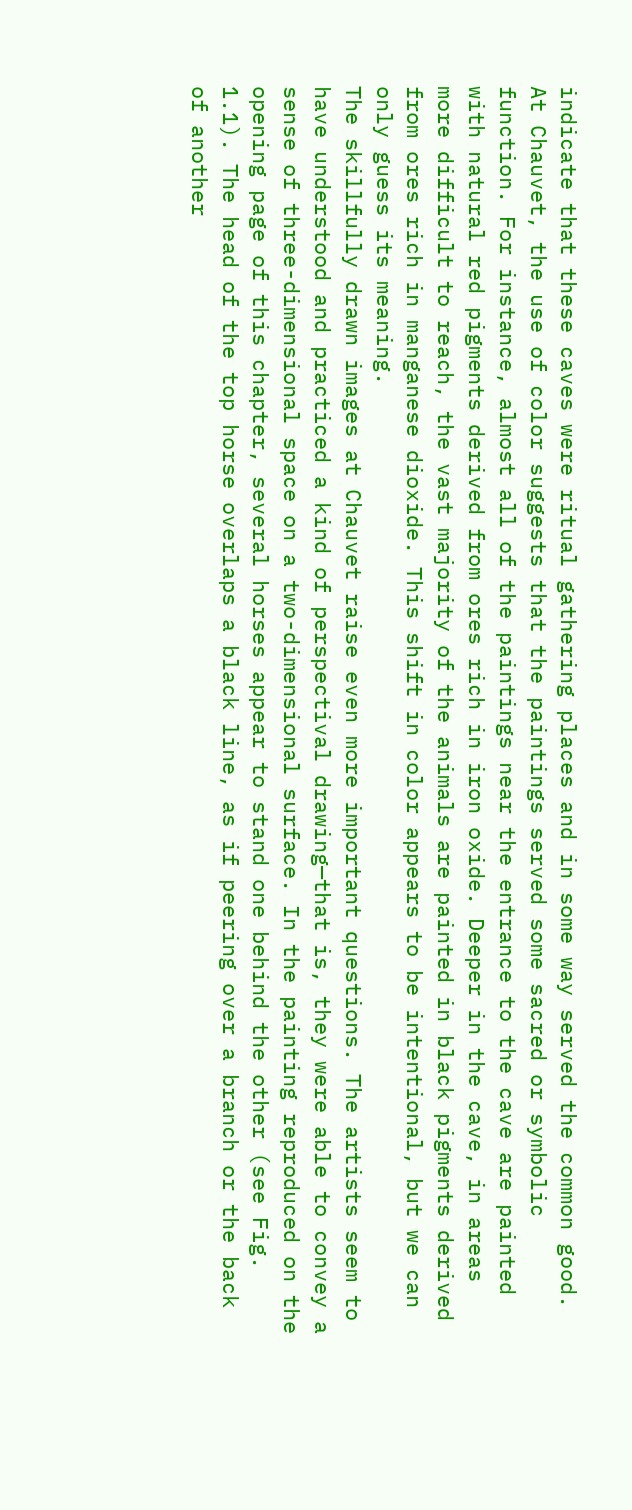indicate that these caves were ritual gathering places and in some way served the common good.
At Chauvet, the use of color suggests that the paintings served some sacred or symbolic function. For instance, almost all of the paintings near the entrance to the cave are painted with natural red pigments derived from ores rich in iron oxide. Deeper in the cave, in areas more difficult to reach, the vast majority of the animals are painted in black pigments derived from ores rich in manganese dioxide. This shift in color appears to be intentional, but we can only guess its meaning.
The skillfully drawn images at Chauvet raise even more important questions. The artists seem to have understood and practiced a kind of perspectival drawing—that is, they were able to convey a sense of three-dimensional space on a two-dimensional surface. In the painting reproduced on the opening page of this chapter, several horses appear to stand one behind the other (see Fig. 1.1). The head of the top horse overlaps a black line, as if peering over a branch or the back of another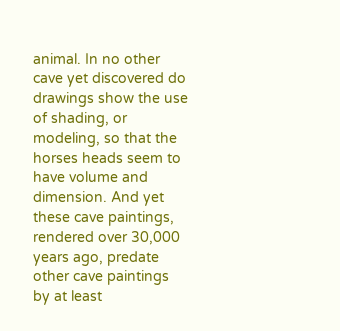animal. In no other cave yet discovered do drawings show the use of shading, or modeling, so that the horses heads seem to have volume and dimension. And yet these cave paintings, rendered over 30,000 years ago, predate other cave paintings by at least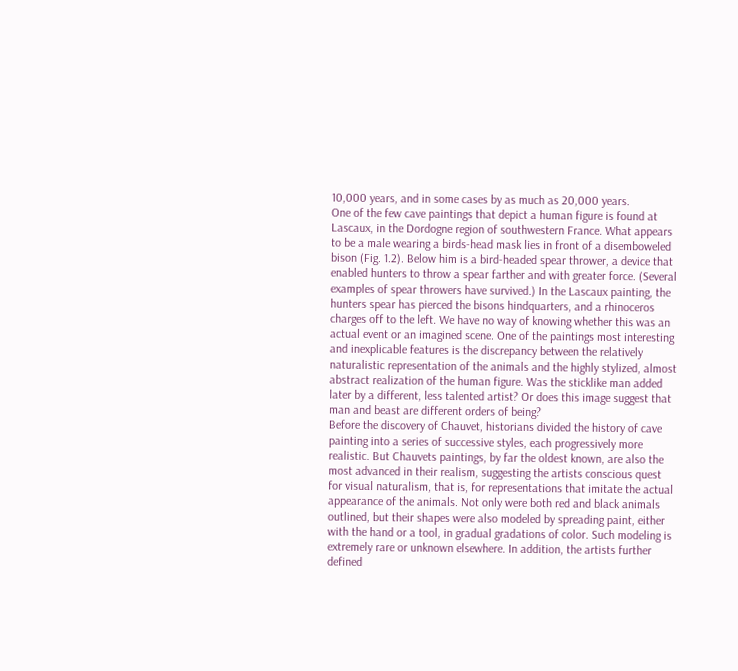10,000 years, and in some cases by as much as 20,000 years.
One of the few cave paintings that depict a human figure is found at Lascaux, in the Dordogne region of southwestern France. What appears to be a male wearing a birds-head mask lies in front of a disemboweled bison (Fig. 1.2). Below him is a bird-headed spear thrower, a device that enabled hunters to throw a spear farther and with greater force. (Several examples of spear throwers have survived.) In the Lascaux painting, the hunters spear has pierced the bisons hindquarters, and a rhinoceros charges off to the left. We have no way of knowing whether this was an actual event or an imagined scene. One of the paintings most interesting and inexplicable features is the discrepancy between the relatively naturalistic representation of the animals and the highly stylized, almost abstract realization of the human figure. Was the sticklike man added later by a different, less talented artist? Or does this image suggest that man and beast are different orders of being?
Before the discovery of Chauvet, historians divided the history of cave painting into a series of successive styles, each progressively more realistic. But Chauvets paintings, by far the oldest known, are also the most advanced in their realism, suggesting the artists conscious quest for visual naturalism, that is, for representations that imitate the actual appearance of the animals. Not only were both red and black animals outlined, but their shapes were also modeled by spreading paint, either with the hand or a tool, in gradual gradations of color. Such modeling is extremely rare or unknown elsewhere. In addition, the artists further defined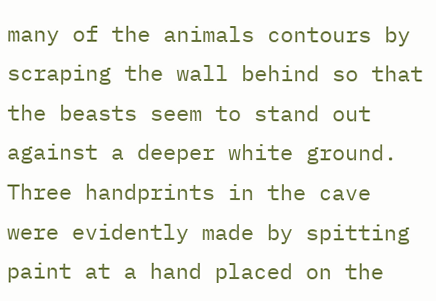many of the animals contours by scraping the wall behind so that the beasts seem to stand out against a deeper white ground. Three handprints in the cave were evidently made by spitting paint at a hand placed on the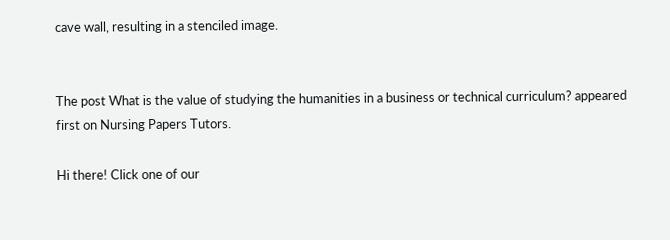cave wall, resulting in a stenciled image.


The post What is the value of studying the humanities in a business or technical curriculum? appeared first on Nursing Papers Tutors.

Hi there! Click one of our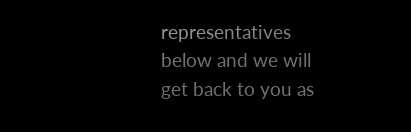representatives below and we will get back to you as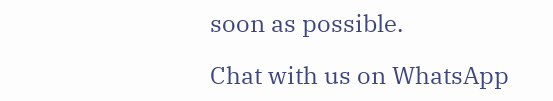soon as possible.

Chat with us on WhatsApp